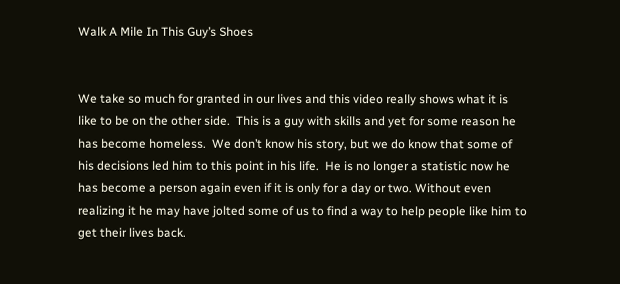Walk A Mile In This Guy’s Shoes


We take so much for granted in our lives and this video really shows what it is like to be on the other side.  This is a guy with skills and yet for some reason he has become homeless.  We don’t know his story, but we do know that some of his decisions led him to this point in his life.  He is no longer a statistic now he has become a person again even if it is only for a day or two. Without even realizing it he may have jolted some of us to find a way to help people like him to get their lives back.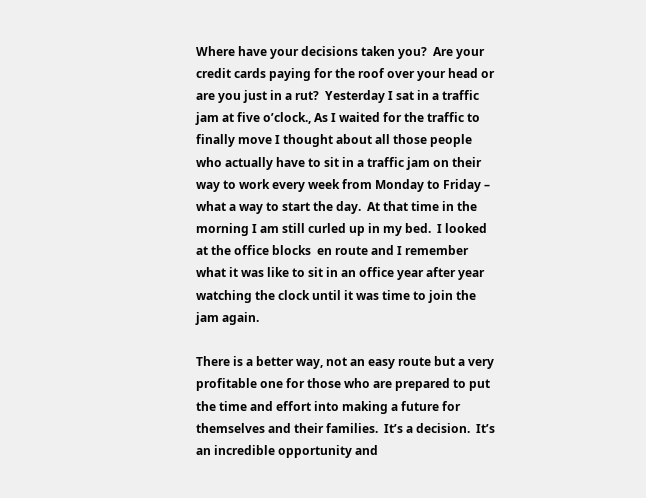Where have your decisions taken you?  Are your credit cards paying for the roof over your head or are you just in a rut?  Yesterday I sat in a traffic jam at five o’clock., As I waited for the traffic to finally move I thought about all those people who actually have to sit in a traffic jam on their way to work every week from Monday to Friday – what a way to start the day.  At that time in the morning I am still curled up in my bed.  I looked at the office blocks  en route and I remember what it was like to sit in an office year after year watching the clock until it was time to join the jam again.

There is a better way, not an easy route but a very profitable one for those who are prepared to put the time and effort into making a future for themselves and their families.  It’s a decision.  It’s an incredible opportunity and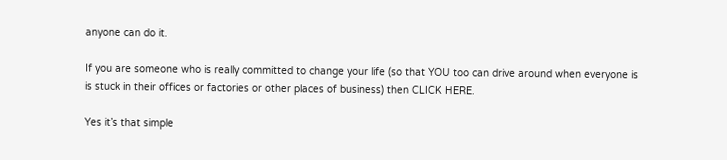anyone can do it.

If you are someone who is really committed to change your life (so that YOU too can drive around when everyone is is stuck in their offices or factories or other places of business) then CLICK HERE.

Yes it’s that simple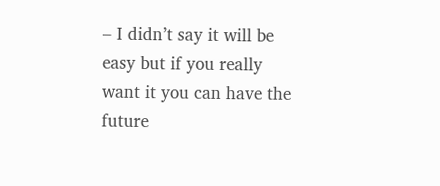– I didn’t say it will be easy but if you really want it you can have the future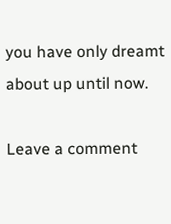you have only dreamt about up until now.

Leave a comment